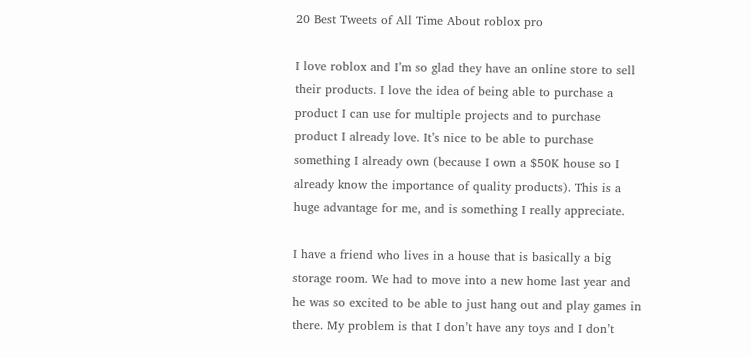20 Best Tweets of All Time About roblox pro

I love roblox and I’m so glad they have an online store to sell their products. I love the idea of being able to purchase a product I can use for multiple projects and to purchase product I already love. It’s nice to be able to purchase something I already own (because I own a $50K house so I already know the importance of quality products). This is a huge advantage for me, and is something I really appreciate.

I have a friend who lives in a house that is basically a big storage room. We had to move into a new home last year and he was so excited to be able to just hang out and play games in there. My problem is that I don’t have any toys and I don’t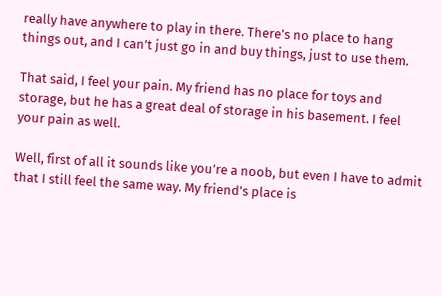really have anywhere to play in there. There’s no place to hang things out, and I can’t just go in and buy things, just to use them.

That said, I feel your pain. My friend has no place for toys and storage, but he has a great deal of storage in his basement. I feel your pain as well.

Well, first of all it sounds like you’re a noob, but even I have to admit that I still feel the same way. My friend’s place is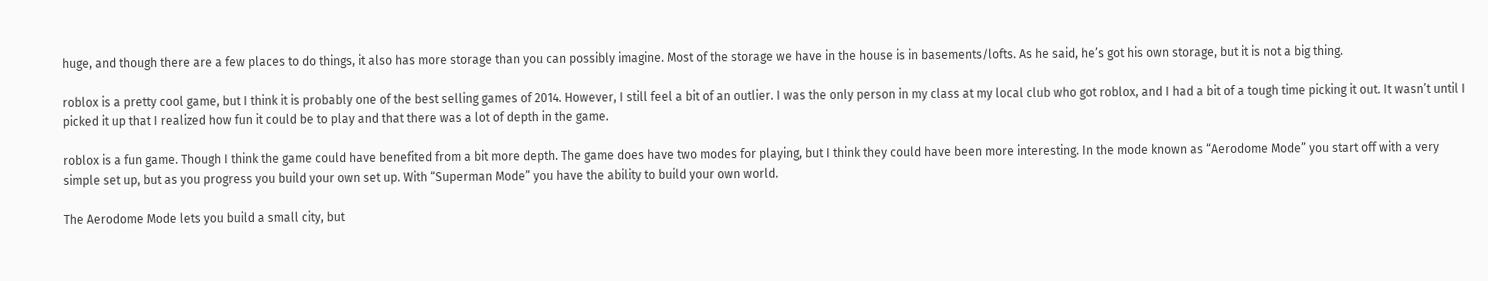huge, and though there are a few places to do things, it also has more storage than you can possibly imagine. Most of the storage we have in the house is in basements/lofts. As he said, he’s got his own storage, but it is not a big thing.

roblox is a pretty cool game, but I think it is probably one of the best selling games of 2014. However, I still feel a bit of an outlier. I was the only person in my class at my local club who got roblox, and I had a bit of a tough time picking it out. It wasn’t until I picked it up that I realized how fun it could be to play and that there was a lot of depth in the game.

roblox is a fun game. Though I think the game could have benefited from a bit more depth. The game does have two modes for playing, but I think they could have been more interesting. In the mode known as “Aerodome Mode” you start off with a very simple set up, but as you progress you build your own set up. With “Superman Mode” you have the ability to build your own world.

The Aerodome Mode lets you build a small city, but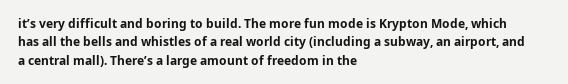it’s very difficult and boring to build. The more fun mode is Krypton Mode, which has all the bells and whistles of a real world city (including a subway, an airport, and a central mall). There’s a large amount of freedom in the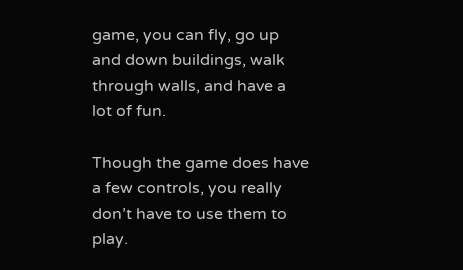game, you can fly, go up and down buildings, walk through walls, and have a lot of fun.

Though the game does have a few controls, you really don’t have to use them to play.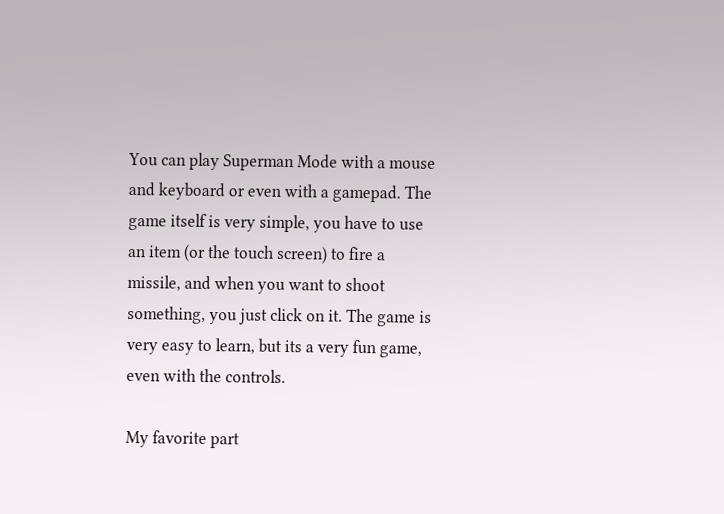You can play Superman Mode with a mouse and keyboard or even with a gamepad. The game itself is very simple, you have to use an item (or the touch screen) to fire a missile, and when you want to shoot something, you just click on it. The game is very easy to learn, but its a very fun game, even with the controls.

My favorite part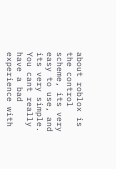about roblox is the control scheme, its very easy to use, and its very simple. You cant really have a bad experience with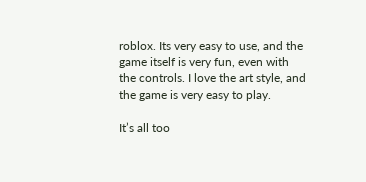roblox. Its very easy to use, and the game itself is very fun, even with the controls. I love the art style, and the game is very easy to play.

It’s all too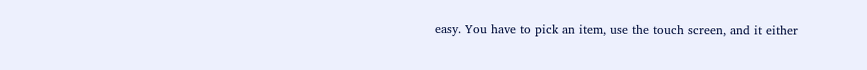easy. You have to pick an item, use the touch screen, and it either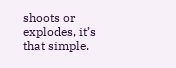shoots or explodes, it’s that simple.